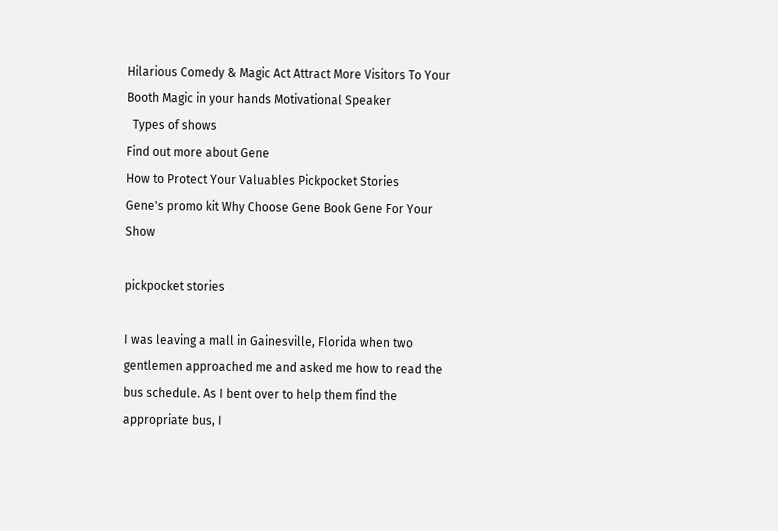Hilarious Comedy & Magic Act Attract More Visitors To Your Booth Magic in your hands Motivational Speaker
  Types of shows
Find out more about Gene
How to Protect Your Valuables Pickpocket Stories
Gene's promo kit Why Choose Gene Book Gene For Your Show

pickpocket stories

I was leaving a mall in Gainesville, Florida when two gentlemen approached me and asked me how to read the bus schedule. As I bent over to help them find the appropriate bus, I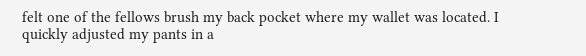felt one of the fellows brush my back pocket where my wallet was located. I quickly adjusted my pants in a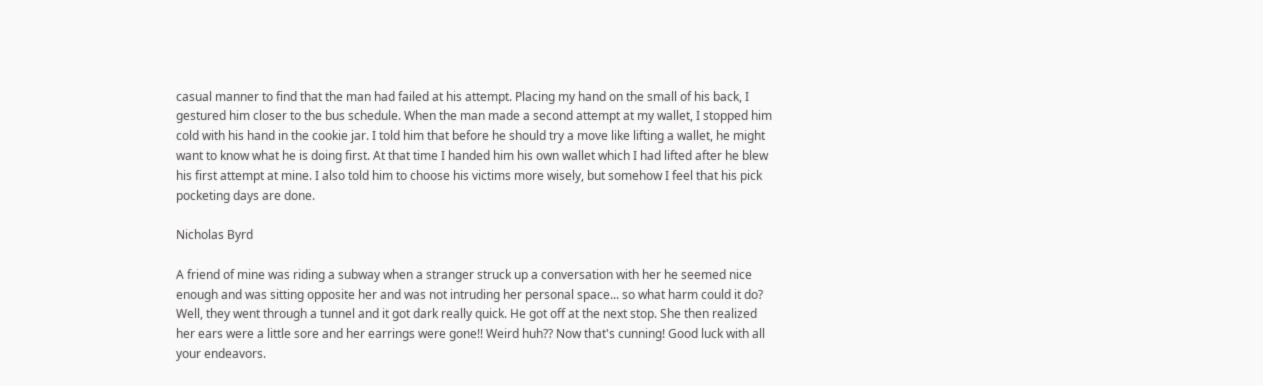casual manner to find that the man had failed at his attempt. Placing my hand on the small of his back, I gestured him closer to the bus schedule. When the man made a second attempt at my wallet, I stopped him cold with his hand in the cookie jar. I told him that before he should try a move like lifting a wallet, he might want to know what he is doing first. At that time I handed him his own wallet which I had lifted after he blew his first attempt at mine. I also told him to choose his victims more wisely, but somehow I feel that his pick pocketing days are done.

Nicholas Byrd

A friend of mine was riding a subway when a stranger struck up a conversation with her he seemed nice enough and was sitting opposite her and was not intruding her personal space... so what harm could it do? Well, they went through a tunnel and it got dark really quick. He got off at the next stop. She then realized her ears were a little sore and her earrings were gone!! Weird huh?? Now that's cunning! Good luck with all your endeavors.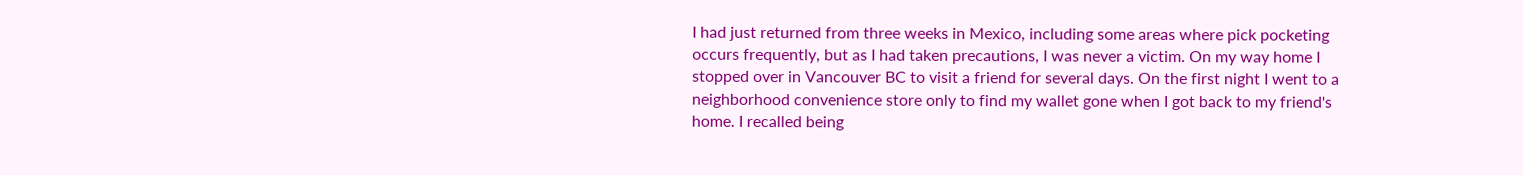I had just returned from three weeks in Mexico, including some areas where pick pocketing occurs frequently, but as I had taken precautions, I was never a victim. On my way home I stopped over in Vancouver BC to visit a friend for several days. On the first night I went to a neighborhood convenience store only to find my wallet gone when I got back to my friend's home. I recalled being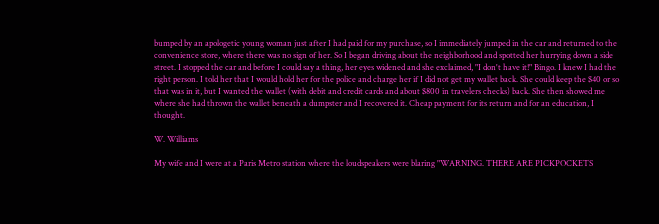bumped by an apologetic young woman just after I had paid for my purchase, so I immediately jumped in the car and returned to the convenience store, where there was no sign of her. So I began driving about the neighborhood and spotted her hurrying down a side street. I stopped the car and before I could say a thing, her eyes widened and she exclaimed, "I don't have it!" Bingo. I knew I had the right person. I told her that I would hold her for the police and charge her if I did not get my wallet back. She could keep the $40 or so that was in it, but I wanted the wallet (with debit and credit cards and about $800 in travelers checks) back. She then showed me where she had thrown the wallet beneath a dumpster and I recovered it. Cheap payment for its return and for an education, I thought.

W. Williams

My wife and I were at a Paris Metro station where the loudspeakers were blaring "WARNING. THERE ARE PICKPOCKETS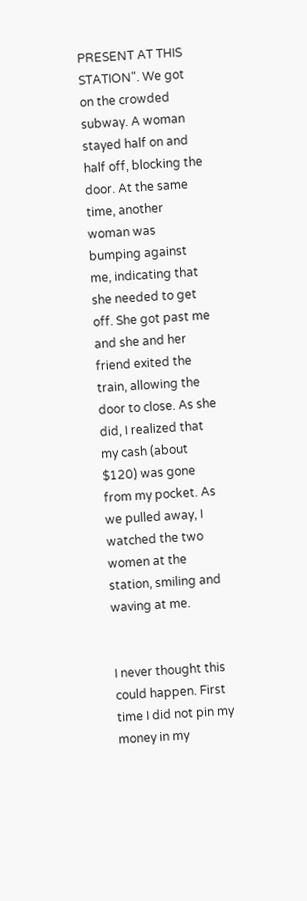PRESENT AT THIS STATION". We got on the crowded subway. A woman stayed half on and half off, blocking the door. At the same time, another woman was bumping against me, indicating that she needed to get off. She got past me and she and her friend exited the train, allowing the door to close. As she did, I realized that my cash (about $120) was gone from my pocket. As we pulled away, I watched the two women at the station, smiling and waving at me.


I never thought this could happen. First time I did not pin my money in my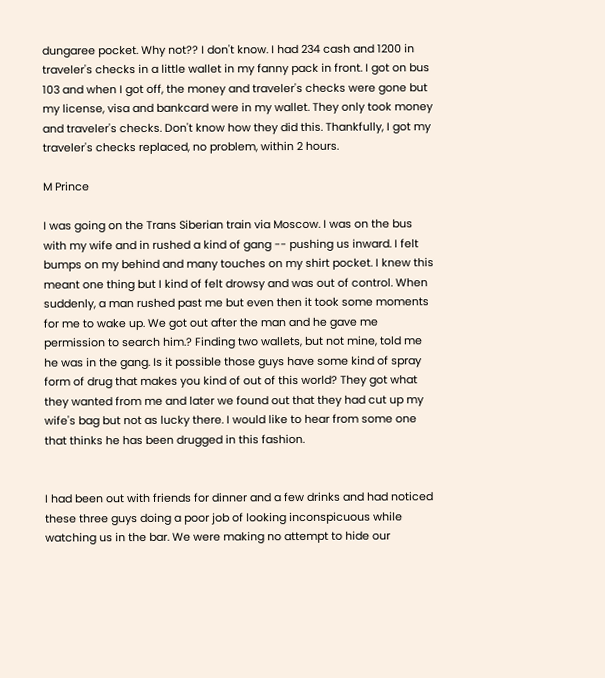dungaree pocket. Why not?? I don't know. I had 234 cash and 1200 in traveler's checks in a little wallet in my fanny pack in front. I got on bus 103 and when I got off, the money and traveler's checks were gone but my license, visa and bankcard were in my wallet. They only took money and traveler's checks. Don't know how they did this. Thankfully, I got my traveler's checks replaced, no problem, within 2 hours.

M Prince

I was going on the Trans Siberian train via Moscow. I was on the bus with my wife and in rushed a kind of gang -- pushing us inward. I felt bumps on my behind and many touches on my shirt pocket. I knew this meant one thing but I kind of felt drowsy and was out of control. When suddenly, a man rushed past me but even then it took some moments for me to wake up. We got out after the man and he gave me permission to search him.? Finding two wallets, but not mine, told me he was in the gang. Is it possible those guys have some kind of spray form of drug that makes you kind of out of this world? They got what they wanted from me and later we found out that they had cut up my wife's bag but not as lucky there. I would like to hear from some one that thinks he has been drugged in this fashion.


I had been out with friends for dinner and a few drinks and had noticed these three guys doing a poor job of looking inconspicuous while watching us in the bar. We were making no attempt to hide our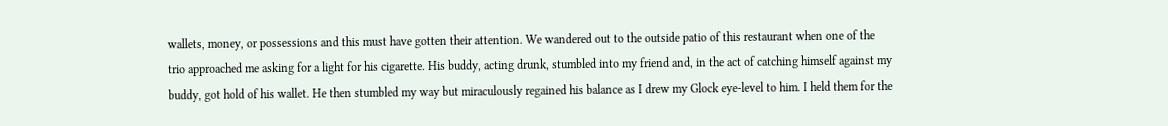wallets, money, or possessions and this must have gotten their attention. We wandered out to the outside patio of this restaurant when one of the trio approached me asking for a light for his cigarette. His buddy, acting drunk, stumbled into my friend and, in the act of catching himself against my buddy, got hold of his wallet. He then stumbled my way but miraculously regained his balance as I drew my Glock eye-level to him. I held them for the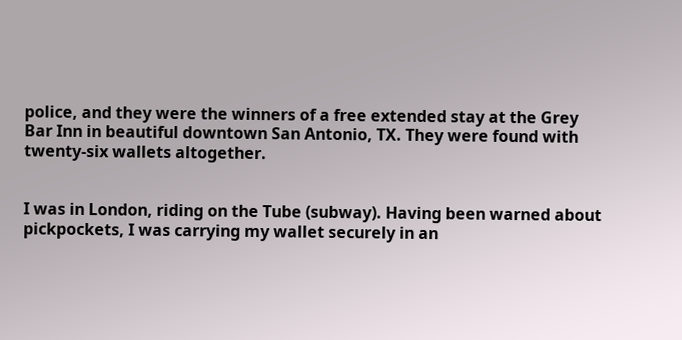police, and they were the winners of a free extended stay at the Grey Bar Inn in beautiful downtown San Antonio, TX. They were found with twenty-six wallets altogether.


I was in London, riding on the Tube (subway). Having been warned about pickpockets, I was carrying my wallet securely in an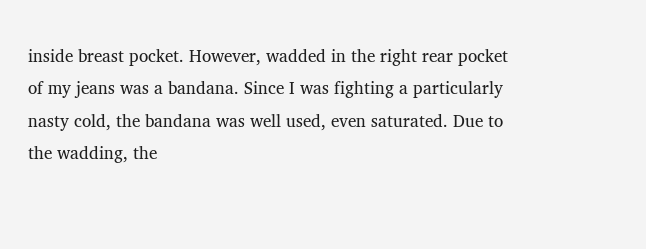inside breast pocket. However, wadded in the right rear pocket of my jeans was a bandana. Since I was fighting a particularly nasty cold, the bandana was well used, even saturated. Due to the wadding, the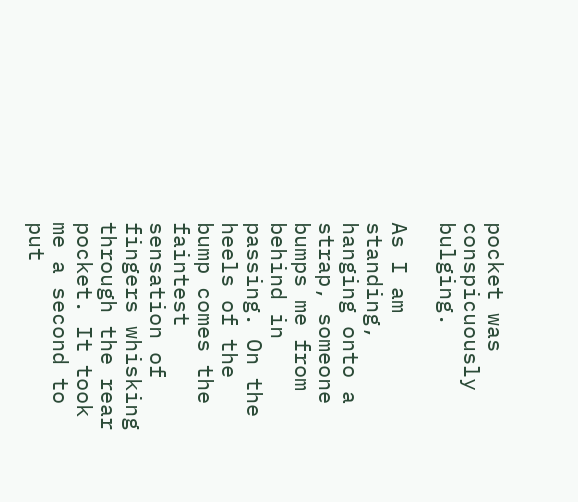pocket was conspicuously bulging.

As I am standing, hanging onto a strap, someone bumps me from behind in passing. On the heels of the bump comes the faintest sensation of fingers whisking through the rear pocket. It took me a second to put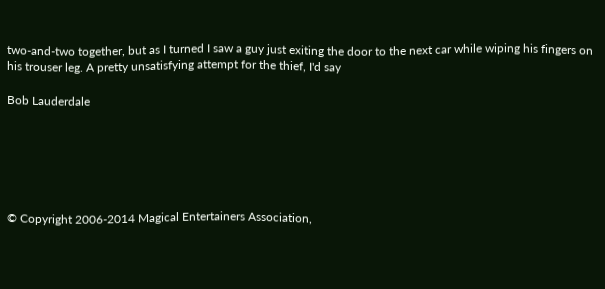two-and-two together, but as I turned I saw a guy just exiting the door to the next car while wiping his fingers on his trouser leg. A pretty unsatisfying attempt for the thief, I'd say

Bob Lauderdale






© Copyright 2006-2014 Magical Entertainers Association,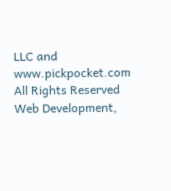LLC and www.pickpocket.com
All Rights Reserved
Web Development,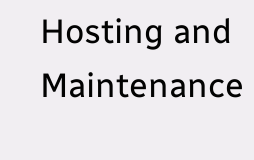Hosting and Maintenance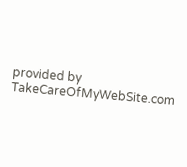provided by TakeCareOfMyWebSite.com